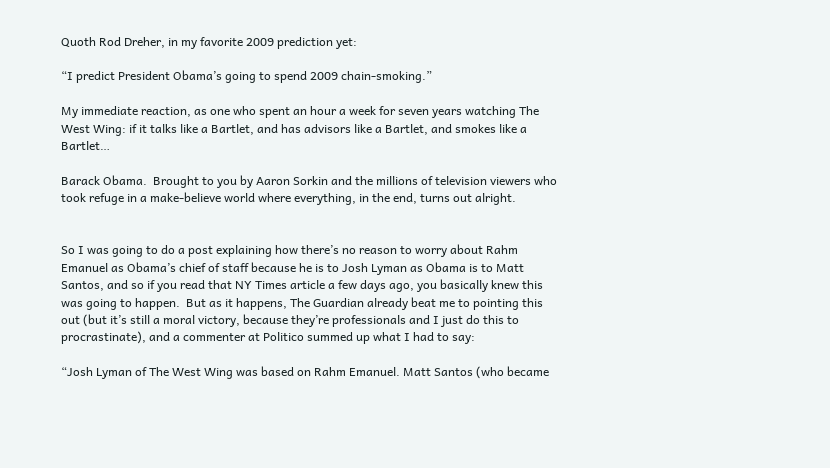Quoth Rod Dreher, in my favorite 2009 prediction yet:

“I predict President Obama’s going to spend 2009 chain-smoking.”

My immediate reaction, as one who spent an hour a week for seven years watching The West Wing: if it talks like a Bartlet, and has advisors like a Bartlet, and smokes like a Bartlet…

Barack Obama.  Brought to you by Aaron Sorkin and the millions of television viewers who took refuge in a make-believe world where everything, in the end, turns out alright.


So I was going to do a post explaining how there’s no reason to worry about Rahm Emanuel as Obama’s chief of staff because he is to Josh Lyman as Obama is to Matt Santos, and so if you read that NY Times article a few days ago, you basically knew this was going to happen.  But as it happens, The Guardian already beat me to pointing this out (but it’s still a moral victory, because they’re professionals and I just do this to procrastinate), and a commenter at Politico summed up what I had to say:

“Josh Lyman of The West Wing was based on Rahm Emanuel. Matt Santos (who became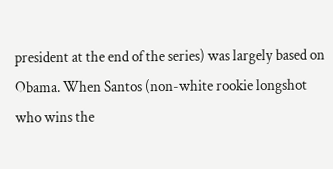president at the end of the series) was largely based on Obama. When Santos (non-white rookie longshot who wins the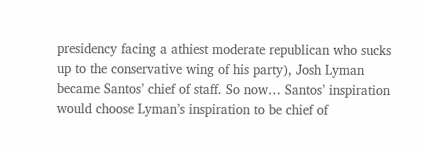presidency facing a athiest moderate republican who sucks up to the conservative wing of his party), Josh Lyman became Santos’ chief of staff. So now… Santos’ inspiration would choose Lyman’s inspiration to be chief of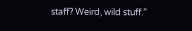staff? Weird, wild stuff.”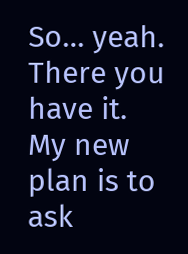So… yeah.  There you have it.  My new plan is to ask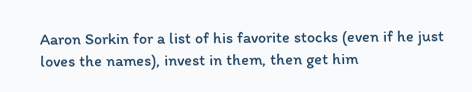Aaron Sorkin for a list of his favorite stocks (even if he just loves the names), invest in them, then get him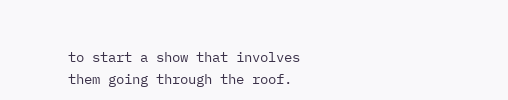to start a show that involves them going through the roof.